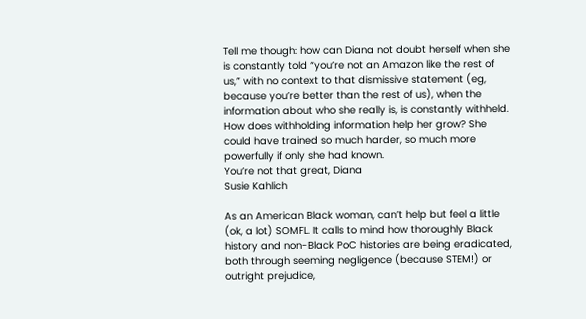Tell me though: how can Diana not doubt herself when she is constantly told “you’re not an Amazon like the rest of us,” with no context to that dismissive statement (eg, because you’re better than the rest of us), when the information about who she really is, is constantly withheld. How does withholding information help her grow? She could have trained so much harder, so much more powerfully if only she had known.
You’re not that great, Diana
Susie Kahlich

As an American Black woman, can’t help but feel a little (ok, a lot) SOMFL. It calls to mind how thoroughly Black history and non-Black PoC histories are being eradicated, both through seeming negligence (because STEM!) or outright prejudice,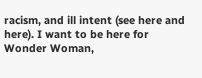racism, and ill intent (see here and here). I want to be here for Wonder Woman,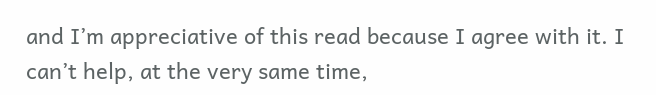and I’m appreciative of this read because I agree with it. I can’t help, at the very same time,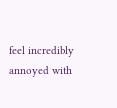feel incredibly annoyed with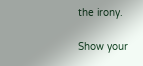the irony.

Show your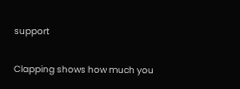support

Clapping shows how much you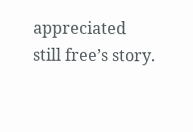appreciated still free’s story.